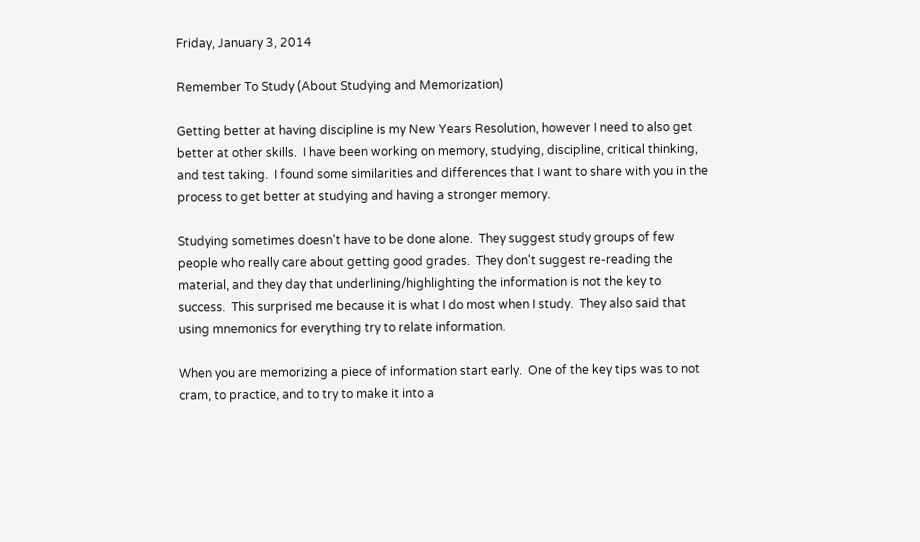Friday, January 3, 2014

Remember To Study (About Studying and Memorization)

Getting better at having discipline is my New Years Resolution, however I need to also get better at other skills.  I have been working on memory, studying, discipline, critical thinking, and test taking.  I found some similarities and differences that I want to share with you in the process to get better at studying and having a stronger memory.

Studying sometimes doesn't have to be done alone.  They suggest study groups of few people who really care about getting good grades.  They don't suggest re-reading the material, and they day that underlining/highlighting the information is not the key to success.  This surprised me because it is what I do most when I study.  They also said that using mnemonics for everything try to relate information.

When you are memorizing a piece of information start early.  One of the key tips was to not cram, to practice, and to try to make it into a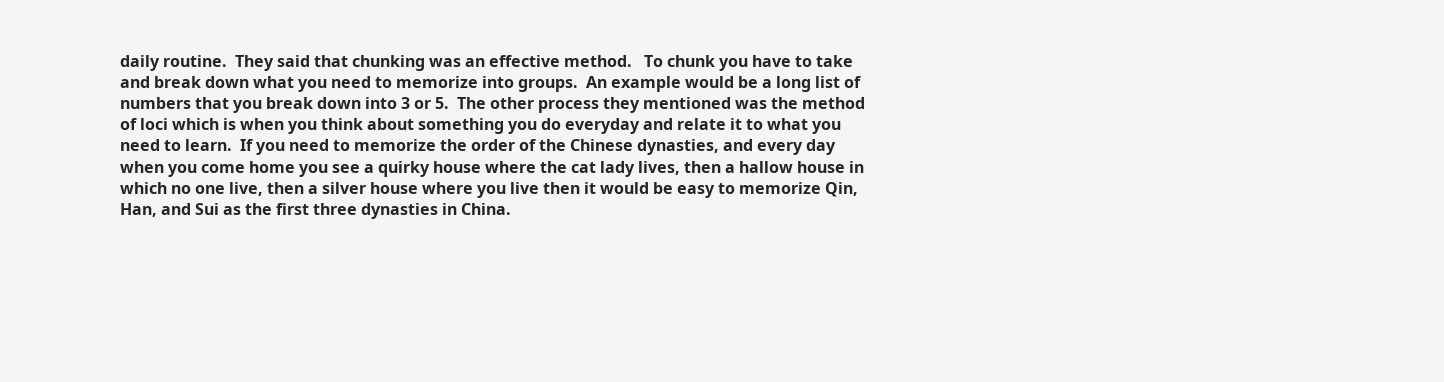daily routine.  They said that chunking was an effective method.   To chunk you have to take and break down what you need to memorize into groups.  An example would be a long list of numbers that you break down into 3 or 5.  The other process they mentioned was the method of loci which is when you think about something you do everyday and relate it to what you need to learn.  If you need to memorize the order of the Chinese dynasties, and every day when you come home you see a quirky house where the cat lady lives, then a hallow house in which no one live, then a silver house where you live then it would be easy to memorize Qin, Han, and Sui as the first three dynasties in China.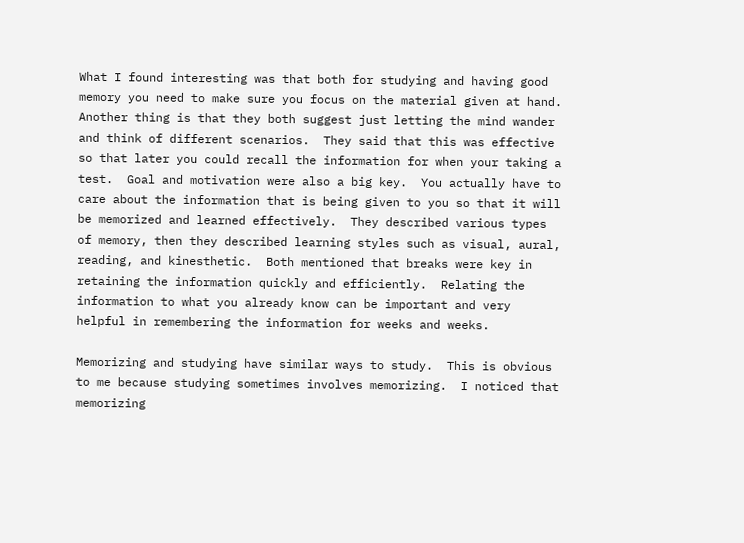What I found interesting was that both for studying and having good memory you need to make sure you focus on the material given at hand.  Another thing is that they both suggest just letting the mind wander and think of different scenarios.  They said that this was effective so that later you could recall the information for when your taking a test.  Goal and motivation were also a big key.  You actually have to care about the information that is being given to you so that it will be memorized and learned effectively.  They described various types of memory, then they described learning styles such as visual, aural, reading, and kinesthetic.  Both mentioned that breaks were key in retaining the information quickly and efficiently.  Relating the information to what you already know can be important and very helpful in remembering the information for weeks and weeks.

Memorizing and studying have similar ways to study.  This is obvious to me because studying sometimes involves memorizing.  I noticed that memorizing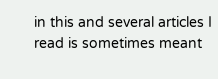in this and several articles I read is sometimes meant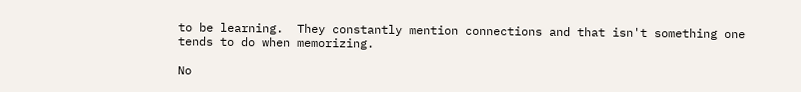to be learning.  They constantly mention connections and that isn't something one tends to do when memorizing.

No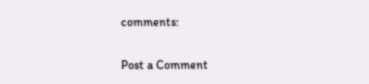comments:

Post a Comment